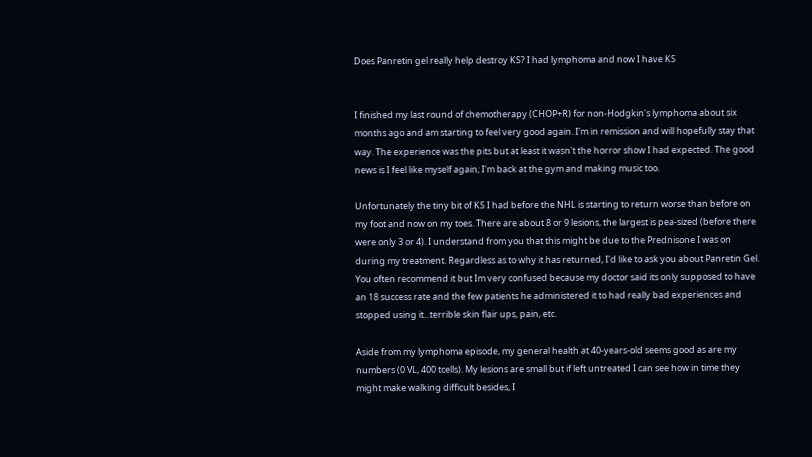Does Panretin gel really help destroy KS? I had lymphoma and now I have KS


I finished my last round of chemotherapy (CHOP+R) for non-Hodgkin's lymphoma about six months ago and am starting to feel very good again. I'm in remission and will hopefully stay that way. The experience was the pits but at least it wasn't the horror show I had expected. The good news is I feel like myself again; I'm back at the gym and making music too.

Unfortunately the tiny bit of KS I had before the NHL is starting to return worse than before on my foot and now on my toes. There are about 8 or 9 lesions, the largest is pea-sized (before there were only 3 or 4). I understand from you that this might be due to the Prednisone I was on during my treatment. Regardless as to why it has returned, I'd like to ask you about Panretin Gel. You often recommend it but Im very confused because my doctor said its only supposed to have an 18 success rate and the few patients he administered it to had really bad experiences and stopped using it...terrible skin flair ups, pain, etc.

Aside from my lymphoma episode, my general health at 40-years-old seems good as are my numbers (0 VL, 400 tcells). My lesions are small but if left untreated I can see how in time they might make walking difficult besides, I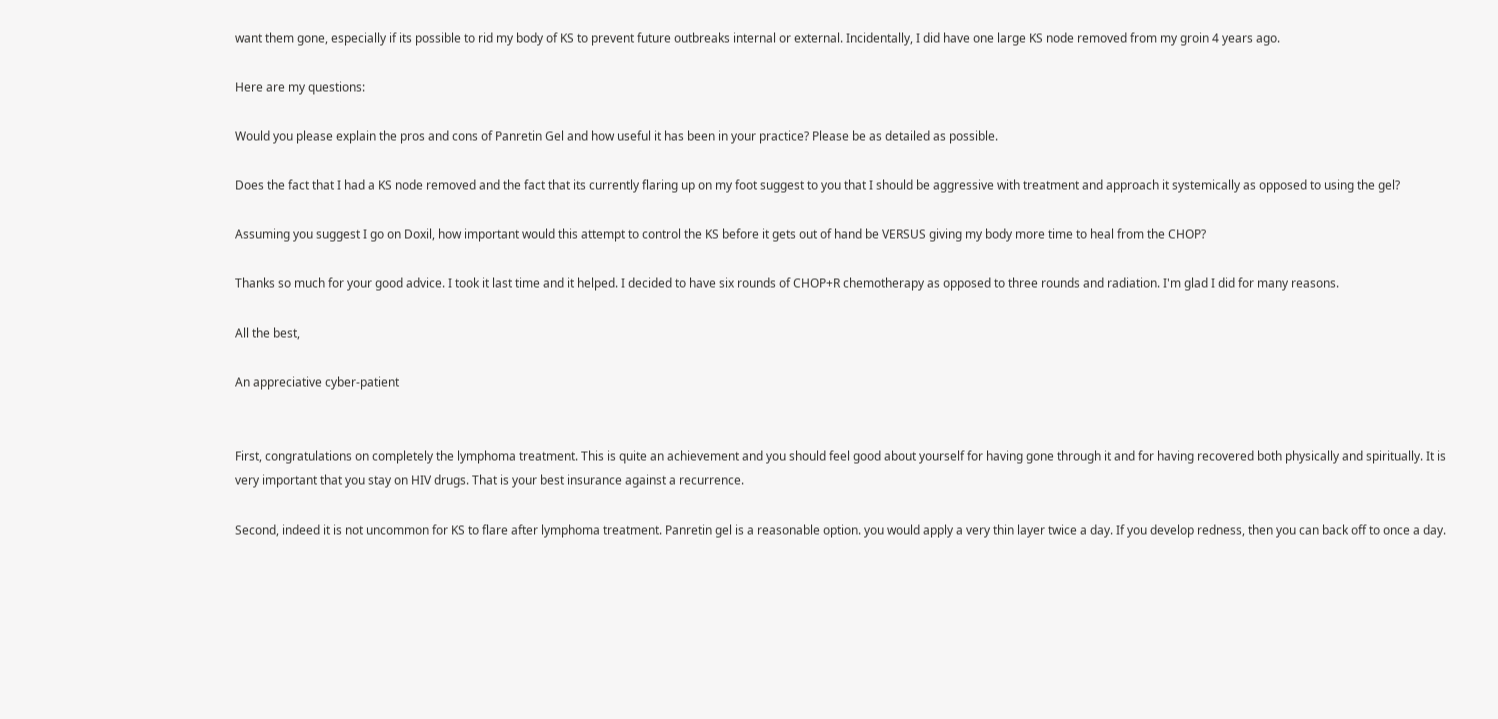want them gone, especially if its possible to rid my body of KS to prevent future outbreaks internal or external. Incidentally, I did have one large KS node removed from my groin 4 years ago.

Here are my questions:

Would you please explain the pros and cons of Panretin Gel and how useful it has been in your practice? Please be as detailed as possible.

Does the fact that I had a KS node removed and the fact that its currently flaring up on my foot suggest to you that I should be aggressive with treatment and approach it systemically as opposed to using the gel?

Assuming you suggest I go on Doxil, how important would this attempt to control the KS before it gets out of hand be VERSUS giving my body more time to heal from the CHOP?

Thanks so much for your good advice. I took it last time and it helped. I decided to have six rounds of CHOP+R chemotherapy as opposed to three rounds and radiation. I'm glad I did for many reasons.

All the best,

An appreciative cyber-patient


First, congratulations on completely the lymphoma treatment. This is quite an achievement and you should feel good about yourself for having gone through it and for having recovered both physically and spiritually. It is very important that you stay on HIV drugs. That is your best insurance against a recurrence.

Second, indeed it is not uncommon for KS to flare after lymphoma treatment. Panretin gel is a reasonable option. you would apply a very thin layer twice a day. If you develop redness, then you can back off to once a day.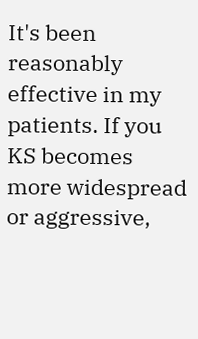It's been reasonably effective in my patients. If you KS becomes more widespread or aggressive,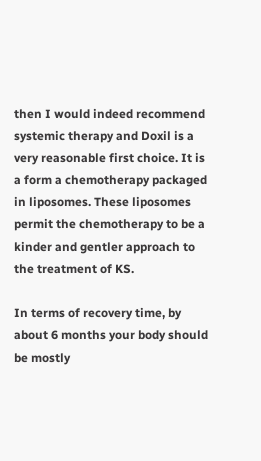then I would indeed recommend systemic therapy and Doxil is a very reasonable first choice. It is a form a chemotherapy packaged in liposomes. These liposomes permit the chemotherapy to be a kinder and gentler approach to the treatment of KS.

In terms of recovery time, by about 6 months your body should be mostly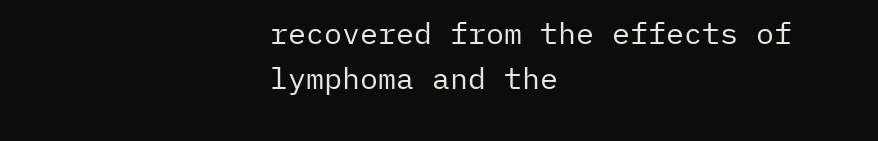recovered from the effects of lymphoma and the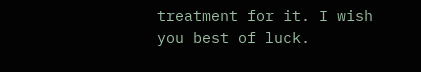treatment for it. I wish you best of luck.